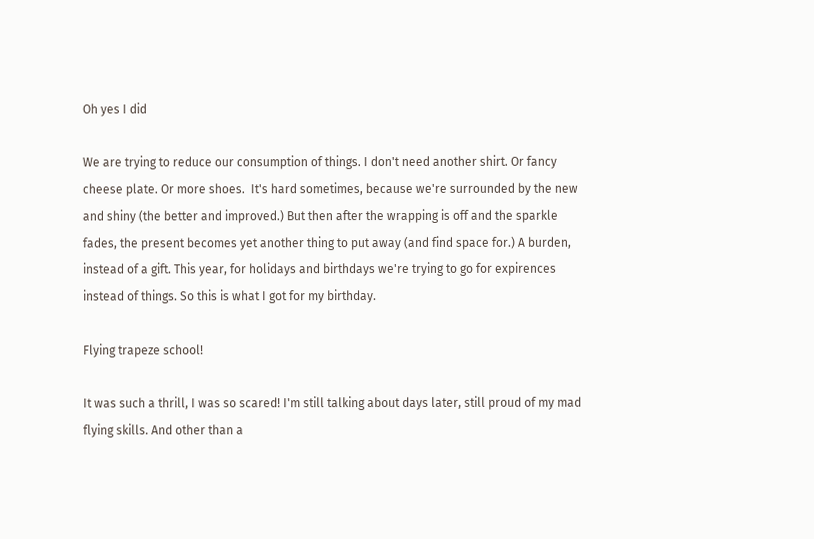Oh yes I did

We are trying to reduce our consumption of things. I don't need another shirt. Or fancy cheese plate. Or more shoes.  It's hard sometimes, because we're surrounded by the new and shiny (the better and improved.) But then after the wrapping is off and the sparkle fades, the present becomes yet another thing to put away (and find space for.) A burden, instead of a gift. This year, for holidays and birthdays we're trying to go for expirences instead of things. So this is what I got for my birthday.

Flying trapeze school!

It was such a thrill, I was so scared! I'm still talking about days later, still proud of my mad flying skills. And other than a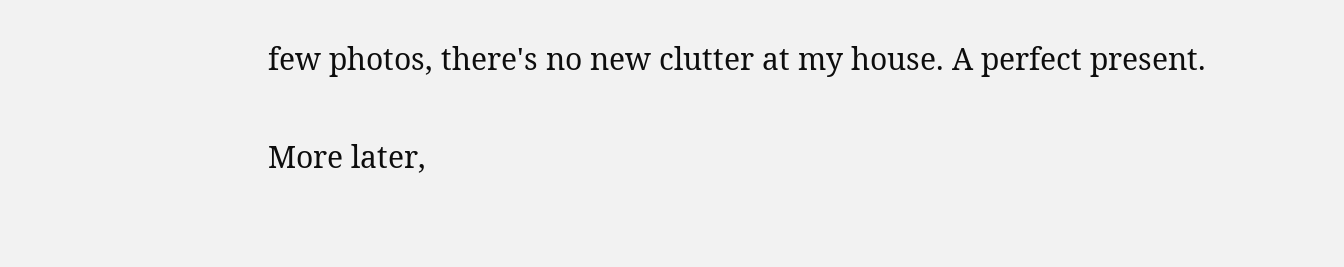few photos, there's no new clutter at my house. A perfect present.

More later,